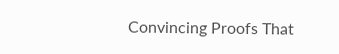Convincing Proofs That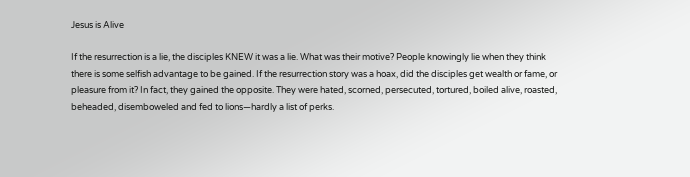Jesus is Alive

If the resurrection is a lie, the disciples KNEW it was a lie. What was their motive? People knowingly lie when they think there is some selfish advantage to be gained. If the resurrection story was a hoax, did the disciples get wealth or fame, or pleasure from it? In fact, they gained the opposite. They were hated, scorned, persecuted, tortured, boiled alive, roasted, beheaded, disemboweled and fed to lions—hardly a list of perks.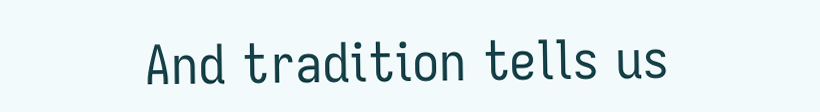And tradition tells us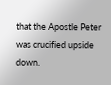that the Apostle Peter was crucified upside down.